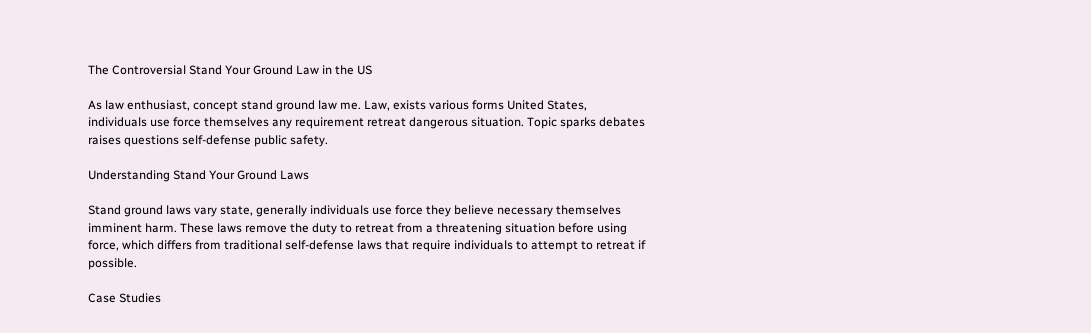The Controversial Stand Your Ground Law in the US

As law enthusiast, concept stand ground law me. Law, exists various forms United States, individuals use force themselves any requirement retreat dangerous situation. Topic sparks debates raises questions self-defense public safety.

Understanding Stand Your Ground Laws

Stand ground laws vary state, generally individuals use force they believe necessary themselves imminent harm. These laws remove the duty to retreat from a threatening situation before using force, which differs from traditional self-defense laws that require individuals to attempt to retreat if possible.

Case Studies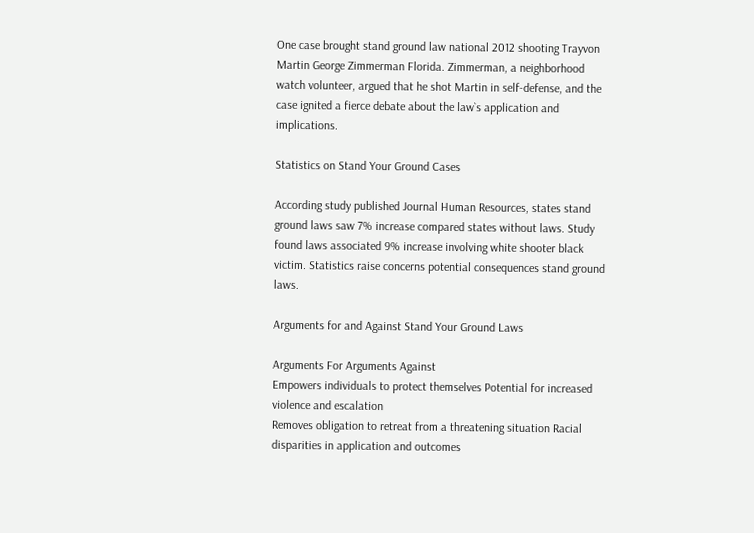One case brought stand ground law national 2012 shooting Trayvon Martin George Zimmerman Florida. Zimmerman, a neighborhood watch volunteer, argued that he shot Martin in self-defense, and the case ignited a fierce debate about the law`s application and implications.

Statistics on Stand Your Ground Cases

According study published Journal Human Resources, states stand ground laws saw 7% increase compared states without laws. Study found laws associated 9% increase involving white shooter black victim. Statistics raise concerns potential consequences stand ground laws.

Arguments for and Against Stand Your Ground Laws

Arguments For Arguments Against
Empowers individuals to protect themselves Potential for increased violence and escalation
Removes obligation to retreat from a threatening situation Racial disparities in application and outcomes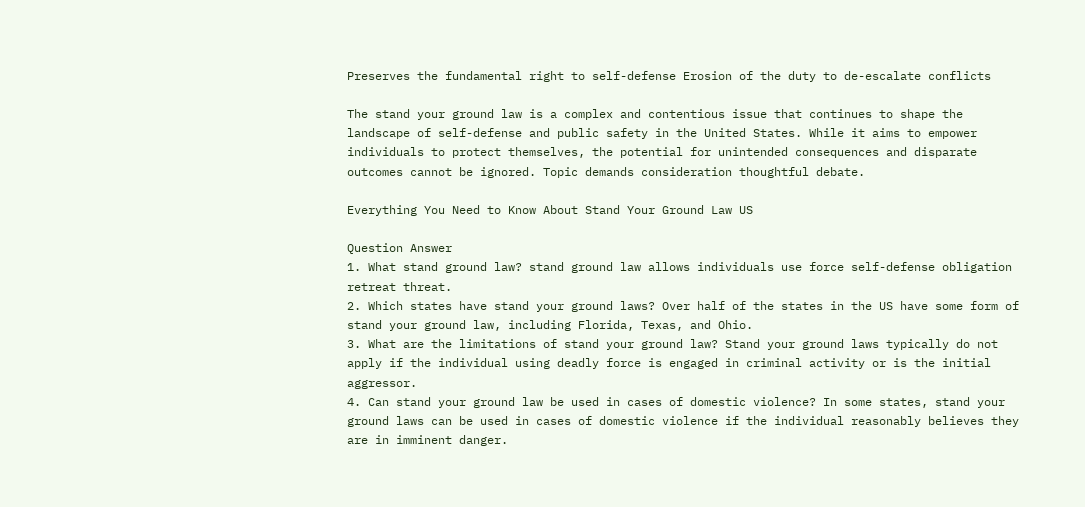Preserves the fundamental right to self-defense Erosion of the duty to de-escalate conflicts

The stand your ground law is a complex and contentious issue that continues to shape the landscape of self-defense and public safety in the United States. While it aims to empower individuals to protect themselves, the potential for unintended consequences and disparate outcomes cannot be ignored. Topic demands consideration thoughtful debate.

Everything You Need to Know About Stand Your Ground Law US

Question Answer
1. What stand ground law? stand ground law allows individuals use force self-defense obligation retreat threat.
2. Which states have stand your ground laws? Over half of the states in the US have some form of stand your ground law, including Florida, Texas, and Ohio.
3. What are the limitations of stand your ground law? Stand your ground laws typically do not apply if the individual using deadly force is engaged in criminal activity or is the initial aggressor.
4. Can stand your ground law be used in cases of domestic violence? In some states, stand your ground laws can be used in cases of domestic violence if the individual reasonably believes they are in imminent danger.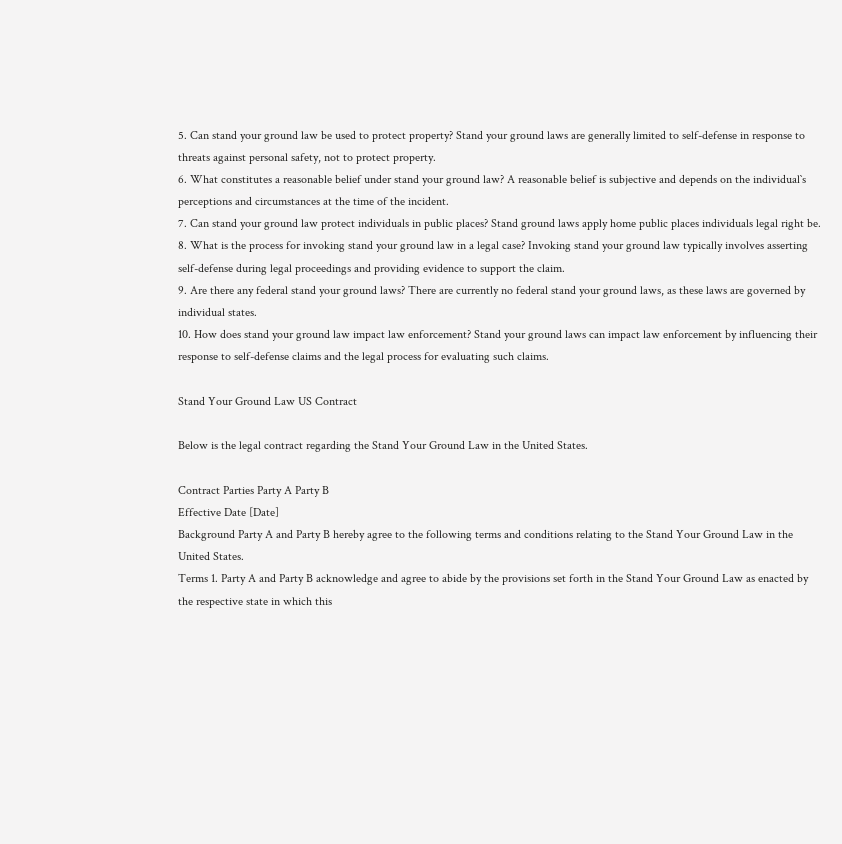5. Can stand your ground law be used to protect property? Stand your ground laws are generally limited to self-defense in response to threats against personal safety, not to protect property.
6. What constitutes a reasonable belief under stand your ground law? A reasonable belief is subjective and depends on the individual`s perceptions and circumstances at the time of the incident.
7. Can stand your ground law protect individuals in public places? Stand ground laws apply home public places individuals legal right be.
8. What is the process for invoking stand your ground law in a legal case? Invoking stand your ground law typically involves asserting self-defense during legal proceedings and providing evidence to support the claim.
9. Are there any federal stand your ground laws? There are currently no federal stand your ground laws, as these laws are governed by individual states.
10. How does stand your ground law impact law enforcement? Stand your ground laws can impact law enforcement by influencing their response to self-defense claims and the legal process for evaluating such claims.

Stand Your Ground Law US Contract

Below is the legal contract regarding the Stand Your Ground Law in the United States.

Contract Parties Party A Party B
Effective Date [Date]
Background Party A and Party B hereby agree to the following terms and conditions relating to the Stand Your Ground Law in the United States.
Terms 1. Party A and Party B acknowledge and agree to abide by the provisions set forth in the Stand Your Ground Law as enacted by the respective state in which this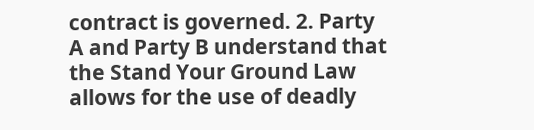contract is governed. 2. Party A and Party B understand that the Stand Your Ground Law allows for the use of deadly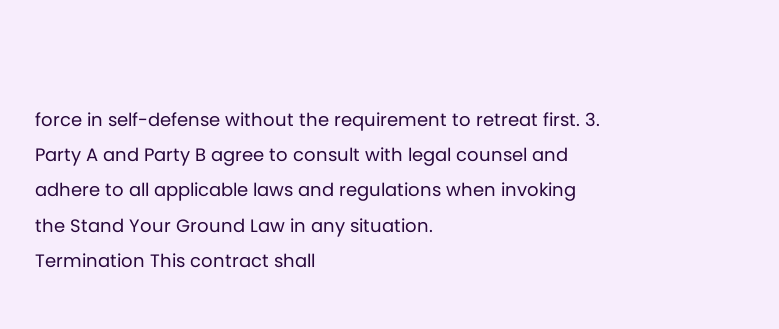force in self-defense without the requirement to retreat first. 3. Party A and Party B agree to consult with legal counsel and adhere to all applicable laws and regulations when invoking the Stand Your Ground Law in any situation.
Termination This contract shall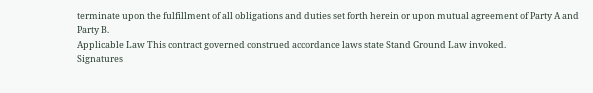terminate upon the fulfillment of all obligations and duties set forth herein or upon mutual agreement of Party A and Party B.
Applicable Law This contract governed construed accordance laws state Stand Ground Law invoked.
Signatures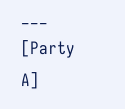___ [Party A]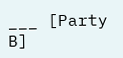___ [Party B]